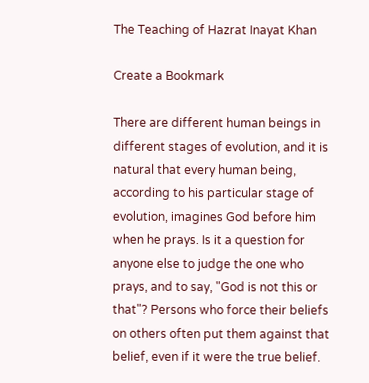The Teaching of Hazrat Inayat Khan

Create a Bookmark

There are different human beings in different stages of evolution, and it is natural that every human being, according to his particular stage of evolution, imagines God before him when he prays. Is it a question for anyone else to judge the one who prays, and to say, "God is not this or that"? Persons who force their beliefs on others often put them against that belief, even if it were the true belief.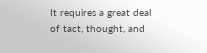It requires a great deal of tact, thought, and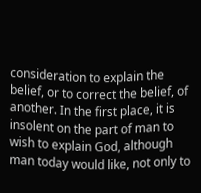consideration to explain the belief, or to correct the belief, of another. In the first place, it is insolent on the part of man to wish to explain God, although man today would like, not only to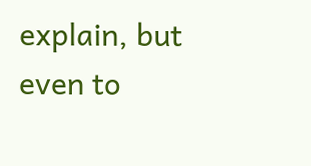explain, but even to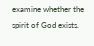examine whether the spirit of God exists.